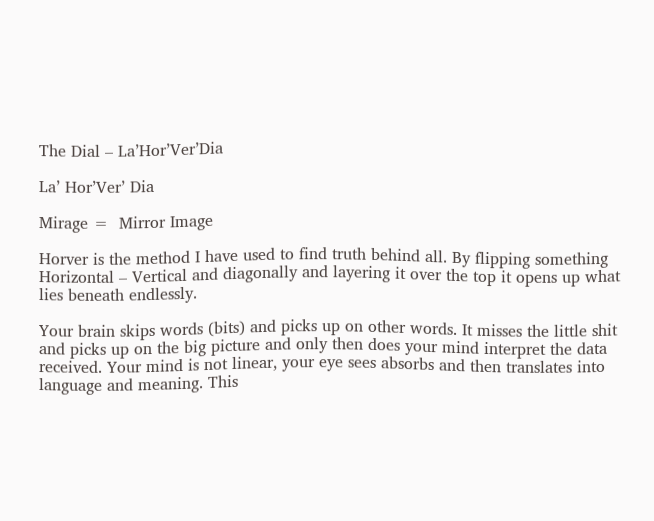The Dial – La’Hor’Ver’Dia

La’ Hor’Ver’ Dia

Mirage =  Mirror Image

Horver is the method I have used to find truth behind all. By flipping something Horizontal – Vertical and diagonally and layering it over the top it opens up what lies beneath endlessly.

Your brain skips words (bits) and picks up on other words. It misses the little shit and picks up on the big picture and only then does your mind interpret the data received. Your mind is not linear, your eye sees absorbs and then translates into language and meaning. This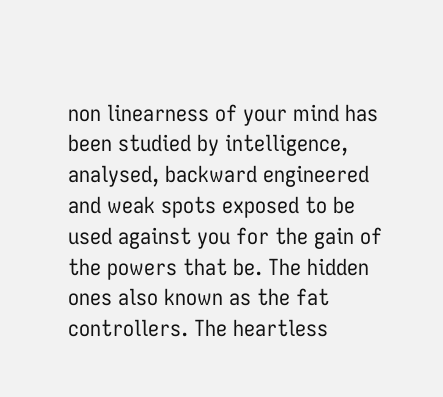non linearness of your mind has been studied by intelligence, analysed, backward engineered and weak spots exposed to be used against you for the gain of the powers that be. The hidden ones also known as the fat controllers. The heartless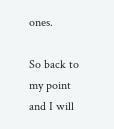ones.

So back to my point and I will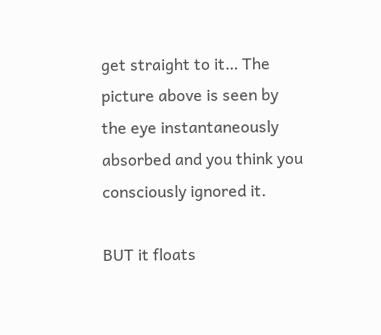get straight to it… The picture above is seen by the eye instantaneously absorbed and you think you consciously ignored it.

BUT it floats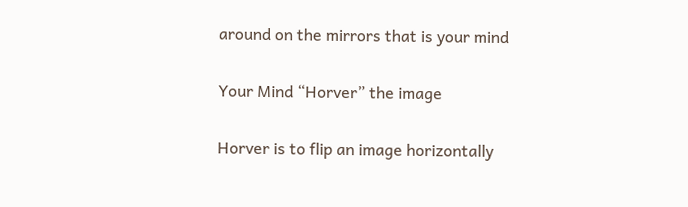around on the mirrors that is your mind

Your Mind “Horver” the image

Horver is to flip an image horizontally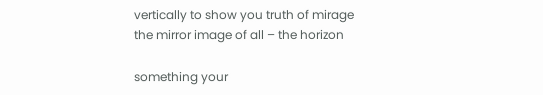vertically to show you truth of mirage the mirror image of all – the horizon

something your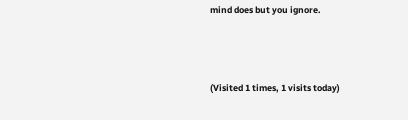mind does but you ignore.




(Visited 1 times, 1 visits today)